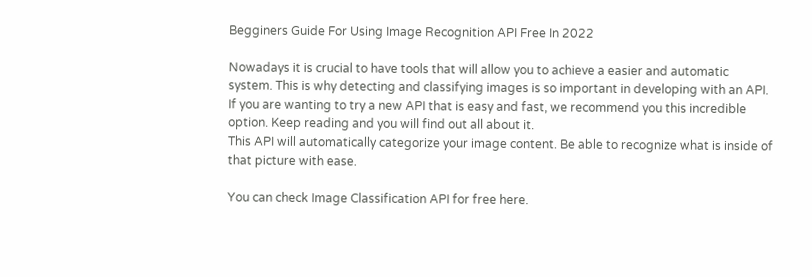Begginers Guide For Using Image Recognition API Free In 2022

Nowadays it is crucial to have tools that will allow you to achieve a easier and automatic system. This is why detecting and classifying images is so important in developing with an API.
If you are wanting to try a new API that is easy and fast, we recommend you this incredible option. Keep reading and you will find out all about it.
This API will automatically categorize your image content. Be able to recognize what is inside of that picture with ease.

You can check Image Classification API for free here.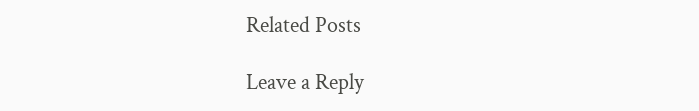Related Posts

Leave a Reply